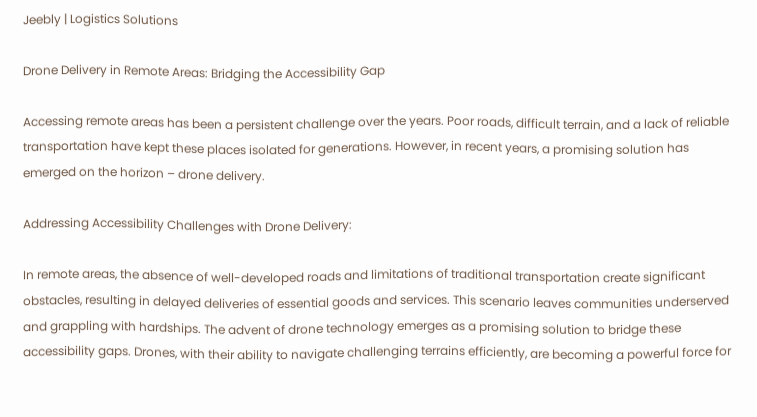Jeebly | Logistics Solutions

Drone Delivery in Remote Areas: Bridging the Accessibility Gap

Accessing remote areas has been a persistent challenge over the years. Poor roads, difficult terrain, and a lack of reliable transportation have kept these places isolated for generations. However, in recent years, a promising solution has emerged on the horizon – drone delivery.

Addressing Accessibility Challenges with Drone Delivery:

In remote areas, the absence of well-developed roads and limitations of traditional transportation create significant obstacles, resulting in delayed deliveries of essential goods and services. This scenario leaves communities underserved and grappling with hardships. The advent of drone technology emerges as a promising solution to bridge these accessibility gaps. Drones, with their ability to navigate challenging terrains efficiently, are becoming a powerful force for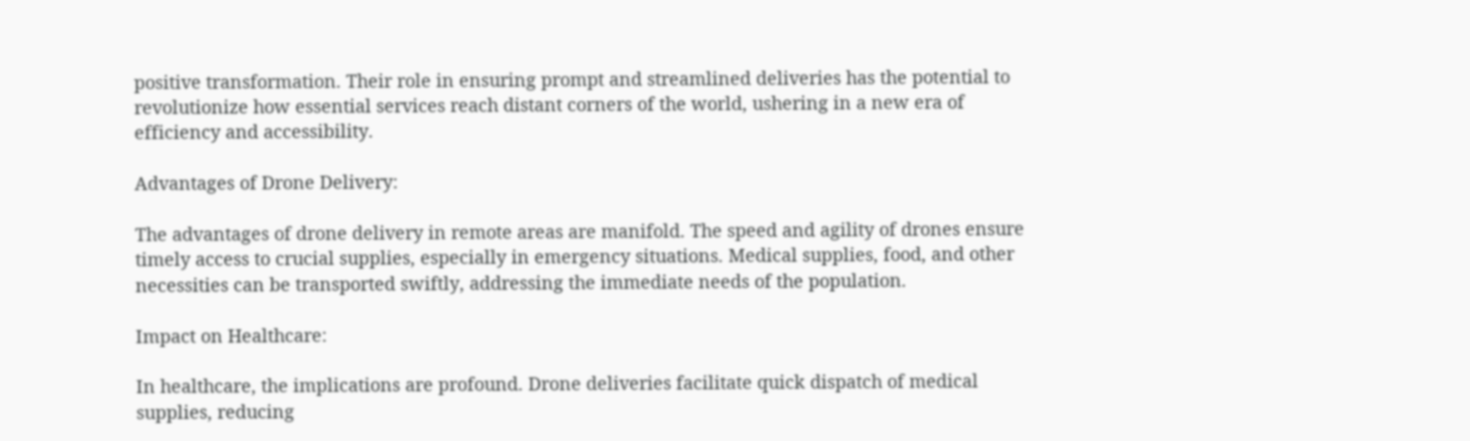positive transformation. Their role in ensuring prompt and streamlined deliveries has the potential to revolutionize how essential services reach distant corners of the world, ushering in a new era of efficiency and accessibility.

Advantages of Drone Delivery:

The advantages of drone delivery in remote areas are manifold. The speed and agility of drones ensure timely access to crucial supplies, especially in emergency situations. Medical supplies, food, and other necessities can be transported swiftly, addressing the immediate needs of the population.

Impact on Healthcare:

In healthcare, the implications are profound. Drone deliveries facilitate quick dispatch of medical supplies, reducing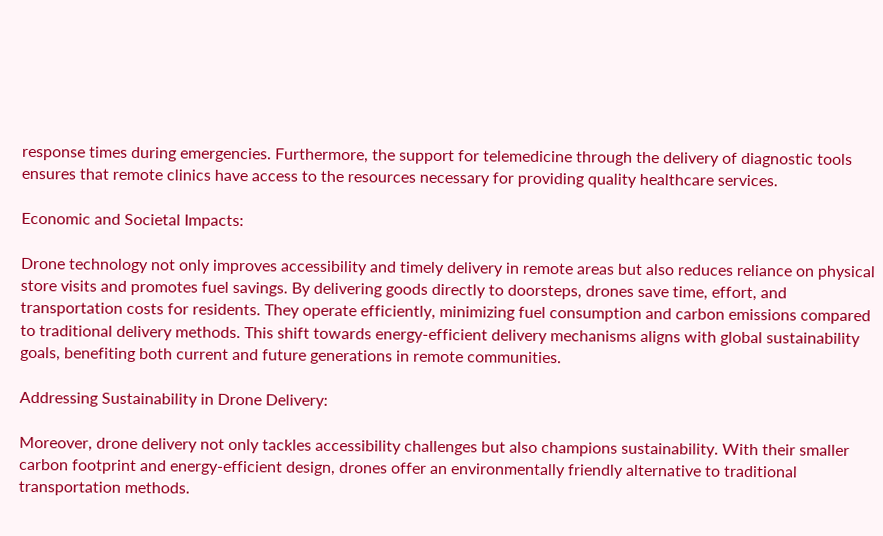response times during emergencies. Furthermore, the support for telemedicine through the delivery of diagnostic tools ensures that remote clinics have access to the resources necessary for providing quality healthcare services.

Economic and Societal Impacts:

Drone technology not only improves accessibility and timely delivery in remote areas but also reduces reliance on physical store visits and promotes fuel savings. By delivering goods directly to doorsteps, drones save time, effort, and transportation costs for residents. They operate efficiently, minimizing fuel consumption and carbon emissions compared to traditional delivery methods. This shift towards energy-efficient delivery mechanisms aligns with global sustainability goals, benefiting both current and future generations in remote communities.

Addressing Sustainability in Drone Delivery:

Moreover, drone delivery not only tackles accessibility challenges but also champions sustainability. With their smaller carbon footprint and energy-efficient design, drones offer an environmentally friendly alternative to traditional transportation methods.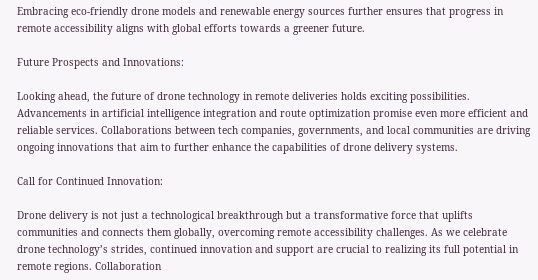Embracing eco-friendly drone models and renewable energy sources further ensures that progress in remote accessibility aligns with global efforts towards a greener future.

Future Prospects and Innovations:

Looking ahead, the future of drone technology in remote deliveries holds exciting possibilities. Advancements in artificial intelligence integration and route optimization promise even more efficient and reliable services. Collaborations between tech companies, governments, and local communities are driving ongoing innovations that aim to further enhance the capabilities of drone delivery systems.

Call for Continued Innovation:

Drone delivery is not just a technological breakthrough but a transformative force that uplifts communities and connects them globally, overcoming remote accessibility challenges. As we celebrate drone technology’s strides, continued innovation and support are crucial to realizing its full potential in remote regions. Collaboration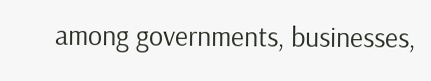among governments, businesses,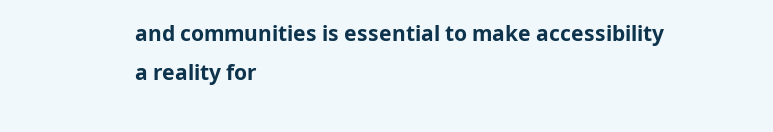and communities is essential to make accessibility a reality for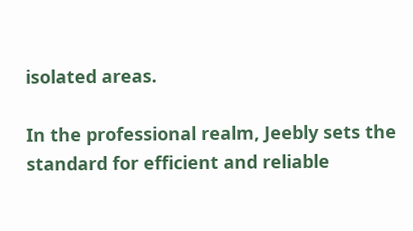isolated areas.

In the professional realm, Jeebly sets the standard for efficient and reliable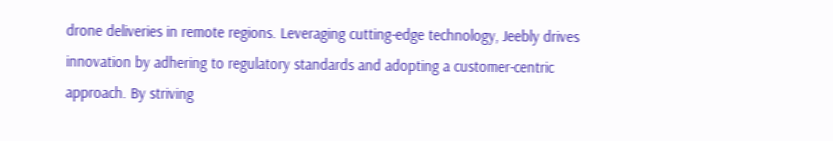drone deliveries in remote regions. Leveraging cutting-edge technology, Jeebly drives innovation by adhering to regulatory standards and adopting a customer-centric approach. By striving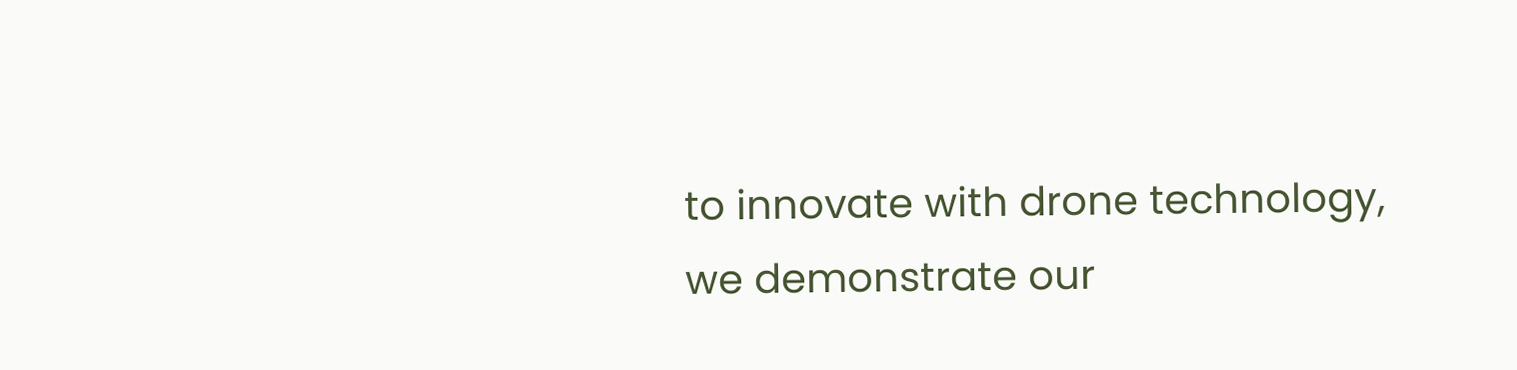to innovate with drone technology, we demonstrate our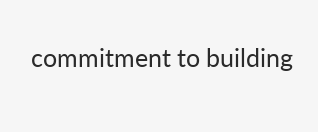commitment to building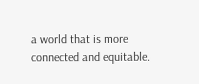a world that is more connected and equitable.